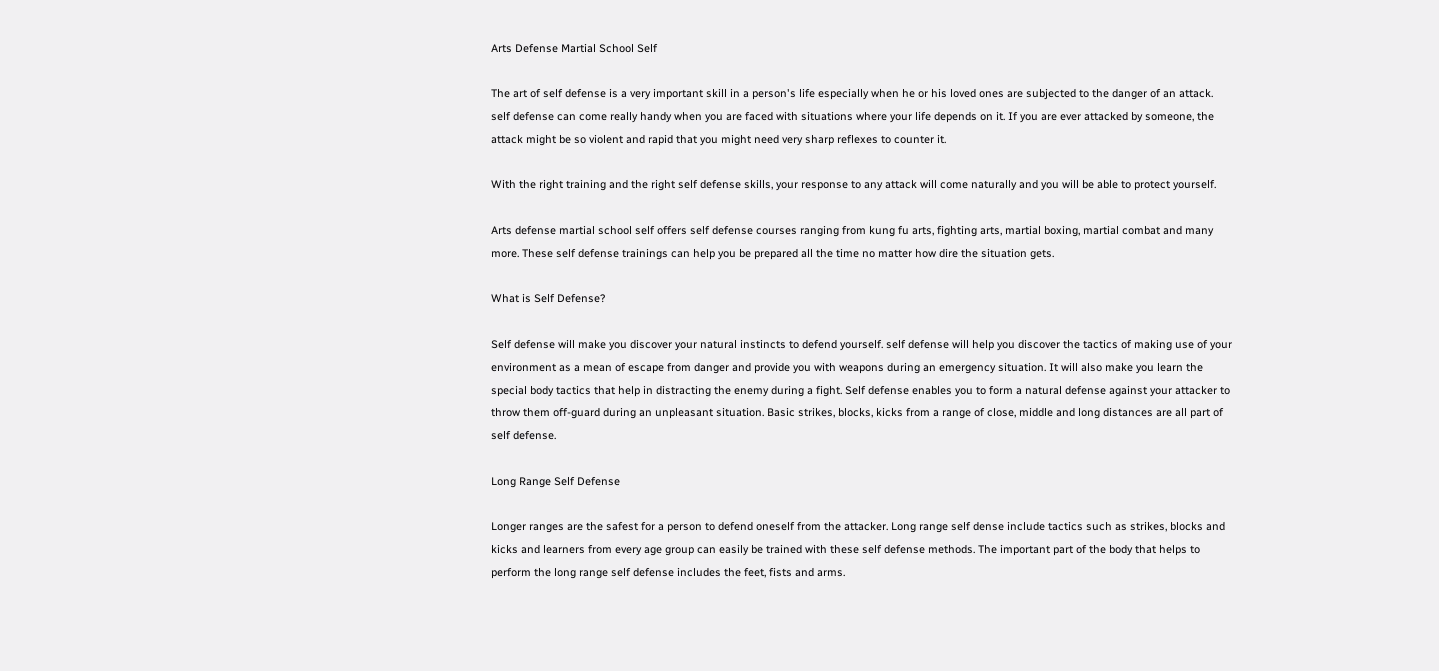Arts Defense Martial School Self

The art of self defense is a very important skill in a person's life especially when he or his loved ones are subjected to the danger of an attack. self defense can come really handy when you are faced with situations where your life depends on it. If you are ever attacked by someone, the attack might be so violent and rapid that you might need very sharp reflexes to counter it.

With the right training and the right self defense skills, your response to any attack will come naturally and you will be able to protect yourself.

Arts defense martial school self offers self defense courses ranging from kung fu arts, fighting arts, martial boxing, martial combat and many more. These self defense trainings can help you be prepared all the time no matter how dire the situation gets.

What is Self Defense?

Self defense will make you discover your natural instincts to defend yourself. self defense will help you discover the tactics of making use of your environment as a mean of escape from danger and provide you with weapons during an emergency situation. It will also make you learn the special body tactics that help in distracting the enemy during a fight. Self defense enables you to form a natural defense against your attacker to throw them off-guard during an unpleasant situation. Basic strikes, blocks, kicks from a range of close, middle and long distances are all part of self defense.

Long Range Self Defense

Longer ranges are the safest for a person to defend oneself from the attacker. Long range self dense include tactics such as strikes, blocks and kicks and learners from every age group can easily be trained with these self defense methods. The important part of the body that helps to perform the long range self defense includes the feet, fists and arms.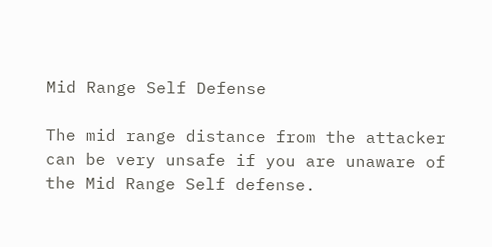Mid Range Self Defense

The mid range distance from the attacker can be very unsafe if you are unaware of the Mid Range Self defense.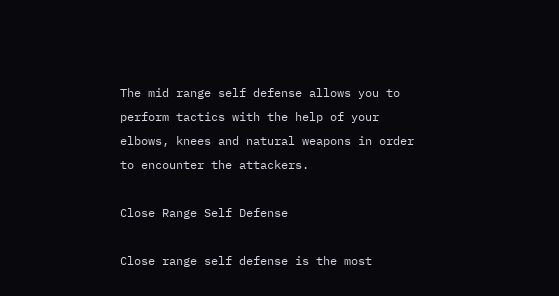The mid range self defense allows you to perform tactics with the help of your elbows, knees and natural weapons in order to encounter the attackers.

Close Range Self Defense

Close range self defense is the most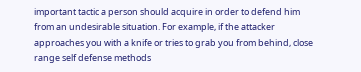important tactic a person should acquire in order to defend him from an undesirable situation. For example, if the attacker approaches you with a knife or tries to grab you from behind, close range self defense methods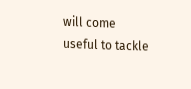will come useful to tackle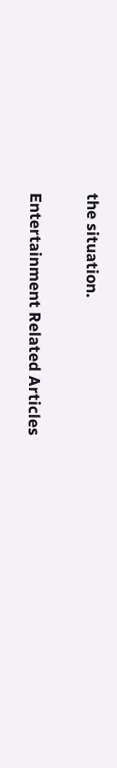the situation.

Entertainment Related Articles